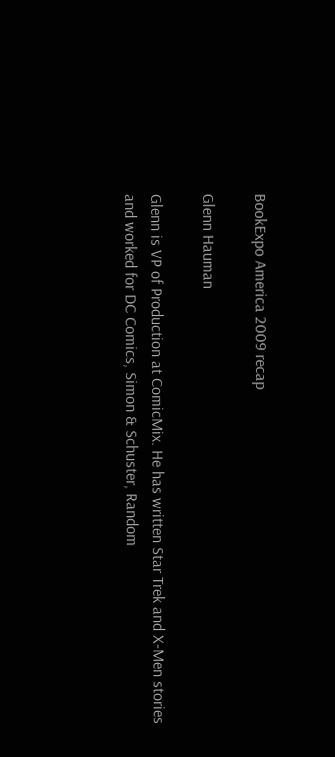BookExpo America 2009 recap

Glenn Hauman

Glenn is VP of Production at ComicMix. He has written Star Trek and X-Men stories and worked for DC Comics, Simon & Schuster, Random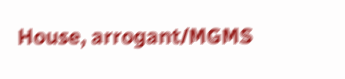House, arrogant/MGMS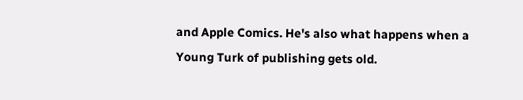and Apple Comics. He's also what happens when a Young Turk of publishing gets old.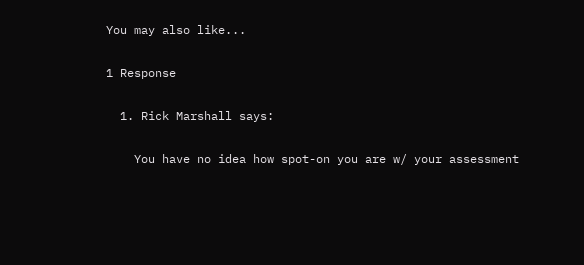You may also like...

1 Response

  1. Rick Marshall says:

    You have no idea how spot-on you are w/ your assessment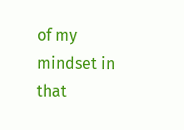of my mindset in that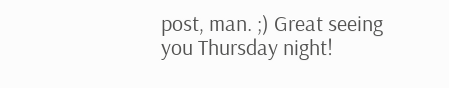post, man. ;) Great seeing you Thursday night!